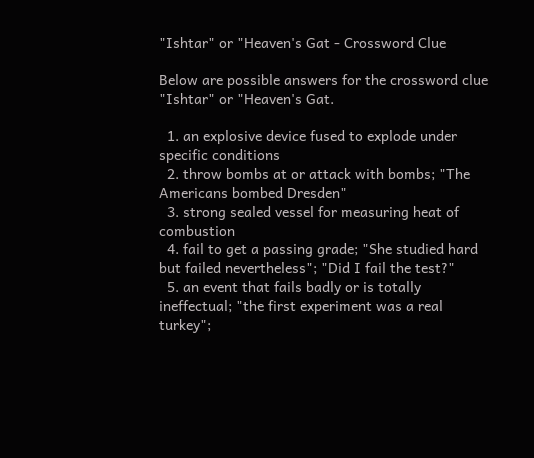"Ishtar" or "Heaven's Gat - Crossword Clue

Below are possible answers for the crossword clue "Ishtar" or "Heaven's Gat.

  1. an explosive device fused to explode under specific conditions
  2. throw bombs at or attack with bombs; "The Americans bombed Dresden"
  3. strong sealed vessel for measuring heat of combustion
  4. fail to get a passing grade; "She studied hard but failed nevertheless"; "Did I fail the test?"
  5. an event that fails badly or is totally ineffectual; "the first experiment was a real turkey";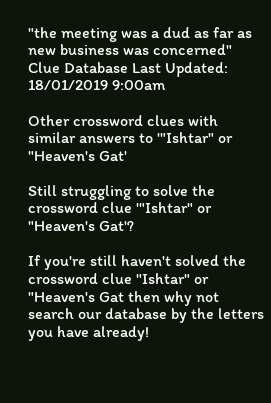"the meeting was a dud as far as new business was concerned"
Clue Database Last Updated: 18/01/2019 9:00am

Other crossword clues with similar answers to '"Ishtar" or "Heaven's Gat'

Still struggling to solve the crossword clue '"Ishtar" or "Heaven's Gat'?

If you're still haven't solved the crossword clue "Ishtar" or "Heaven's Gat then why not search our database by the letters you have already!